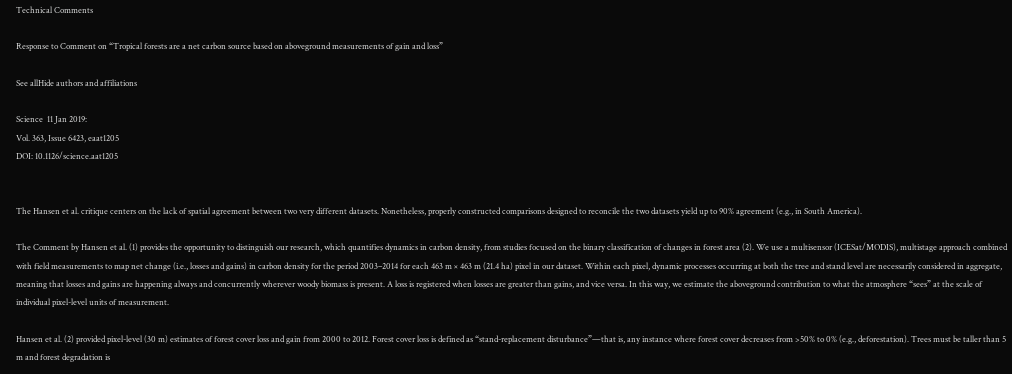Technical Comments

Response to Comment on “Tropical forests are a net carbon source based on aboveground measurements of gain and loss”

See allHide authors and affiliations

Science  11 Jan 2019:
Vol. 363, Issue 6423, eaat1205
DOI: 10.1126/science.aat1205


The Hansen et al. critique centers on the lack of spatial agreement between two very different datasets. Nonetheless, properly constructed comparisons designed to reconcile the two datasets yield up to 90% agreement (e.g., in South America).

The Comment by Hansen et al. (1) provides the opportunity to distinguish our research, which quantifies dynamics in carbon density, from studies focused on the binary classification of changes in forest area (2). We use a multisensor (ICESat/MODIS), multistage approach combined with field measurements to map net change (i.e., losses and gains) in carbon density for the period 2003–2014 for each 463 m × 463 m (21.4 ha) pixel in our dataset. Within each pixel, dynamic processes occurring at both the tree and stand level are necessarily considered in aggregate, meaning that losses and gains are happening always and concurrently wherever woody biomass is present. A loss is registered when losses are greater than gains, and vice versa. In this way, we estimate the aboveground contribution to what the atmosphere “sees” at the scale of individual pixel-level units of measurement.

Hansen et al. (2) provided pixel-level (30 m) estimates of forest cover loss and gain from 2000 to 2012. Forest cover loss is defined as “stand-replacement disturbance”—that is, any instance where forest cover decreases from >50% to 0% (e.g., deforestation). Trees must be taller than 5 m and forest degradation is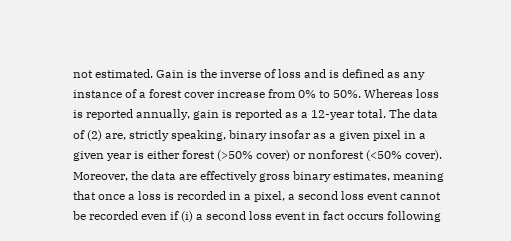not estimated. Gain is the inverse of loss and is defined as any instance of a forest cover increase from 0% to 50%. Whereas loss is reported annually, gain is reported as a 12-year total. The data of (2) are, strictly speaking, binary insofar as a given pixel in a given year is either forest (>50% cover) or nonforest (<50% cover). Moreover, the data are effectively gross binary estimates, meaning that once a loss is recorded in a pixel, a second loss event cannot be recorded even if (i) a second loss event in fact occurs following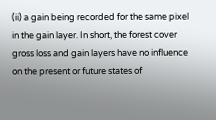(ii) a gain being recorded for the same pixel in the gain layer. In short, the forest cover gross loss and gain layers have no influence on the present or future states of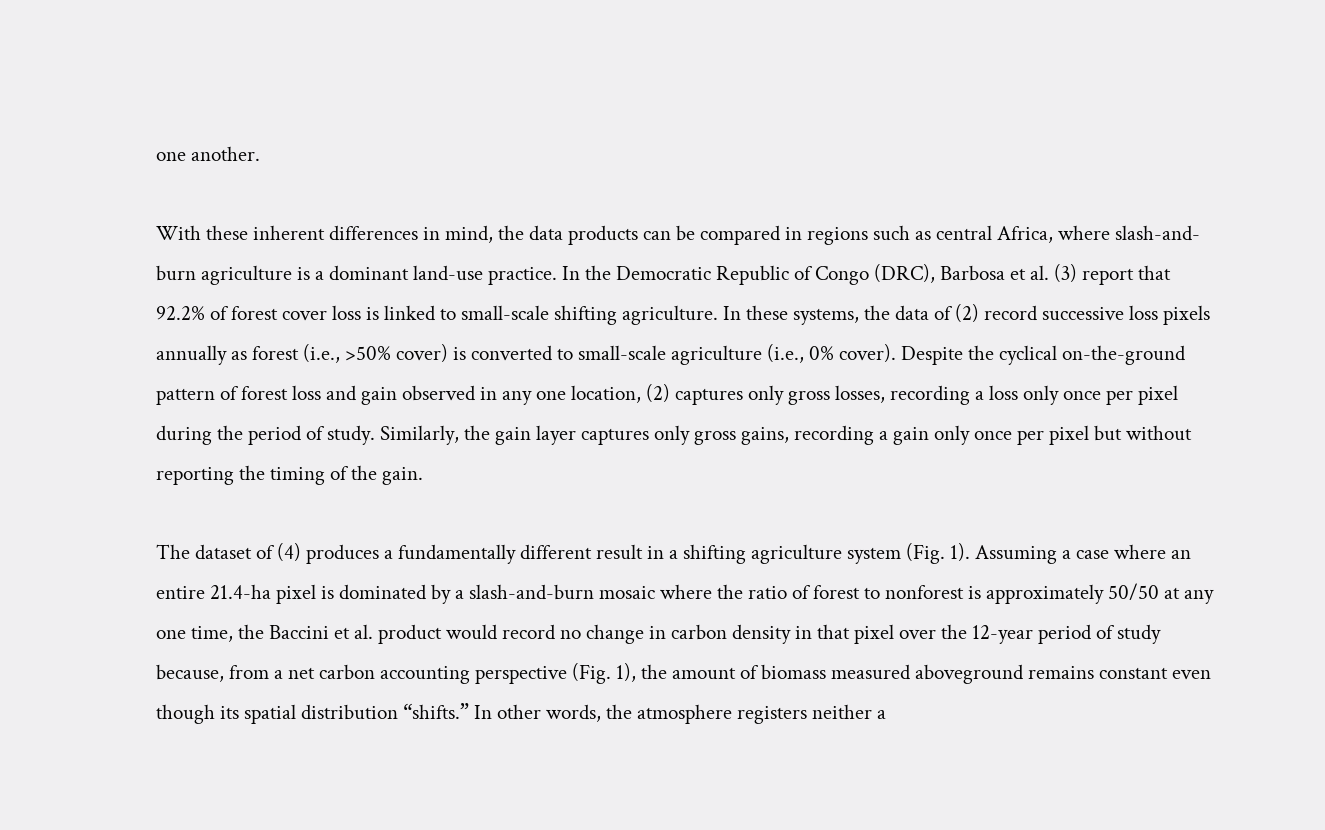one another.

With these inherent differences in mind, the data products can be compared in regions such as central Africa, where slash-and-burn agriculture is a dominant land-use practice. In the Democratic Republic of Congo (DRC), Barbosa et al. (3) report that 92.2% of forest cover loss is linked to small-scale shifting agriculture. In these systems, the data of (2) record successive loss pixels annually as forest (i.e., >50% cover) is converted to small-scale agriculture (i.e., 0% cover). Despite the cyclical on-the-ground pattern of forest loss and gain observed in any one location, (2) captures only gross losses, recording a loss only once per pixel during the period of study. Similarly, the gain layer captures only gross gains, recording a gain only once per pixel but without reporting the timing of the gain.

The dataset of (4) produces a fundamentally different result in a shifting agriculture system (Fig. 1). Assuming a case where an entire 21.4-ha pixel is dominated by a slash-and-burn mosaic where the ratio of forest to nonforest is approximately 50/50 at any one time, the Baccini et al. product would record no change in carbon density in that pixel over the 12-year period of study because, from a net carbon accounting perspective (Fig. 1), the amount of biomass measured aboveground remains constant even though its spatial distribution “shifts.” In other words, the atmosphere registers neither a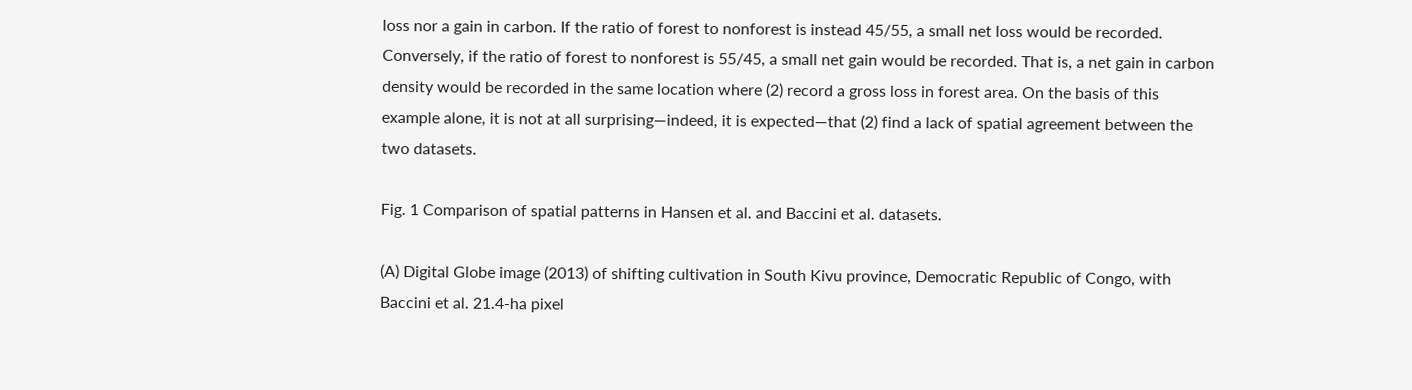loss nor a gain in carbon. If the ratio of forest to nonforest is instead 45/55, a small net loss would be recorded. Conversely, if the ratio of forest to nonforest is 55/45, a small net gain would be recorded. That is, a net gain in carbon density would be recorded in the same location where (2) record a gross loss in forest area. On the basis of this example alone, it is not at all surprising—indeed, it is expected—that (2) find a lack of spatial agreement between the two datasets.

Fig. 1 Comparison of spatial patterns in Hansen et al. and Baccini et al. datasets.

(A) Digital Globe image (2013) of shifting cultivation in South Kivu province, Democratic Republic of Congo, with Baccini et al. 21.4-ha pixel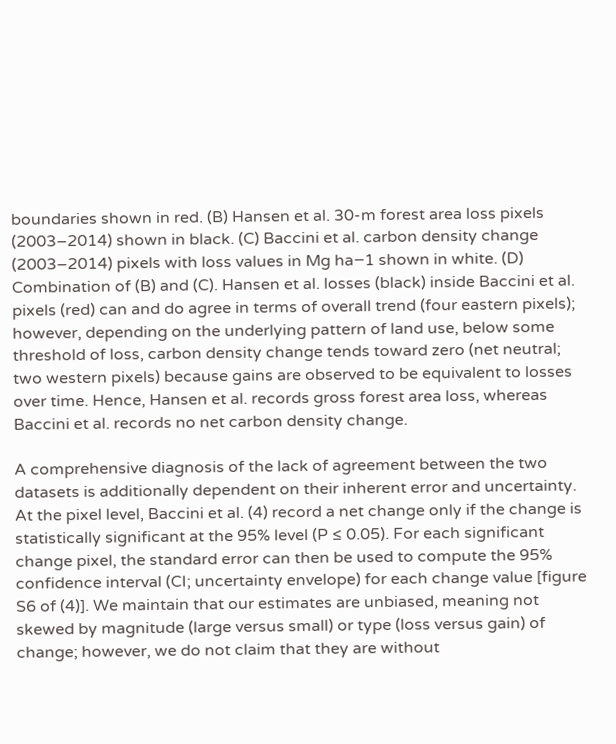boundaries shown in red. (B) Hansen et al. 30-m forest area loss pixels (2003–2014) shown in black. (C) Baccini et al. carbon density change (2003–2014) pixels with loss values in Mg ha−1 shown in white. (D) Combination of (B) and (C). Hansen et al. losses (black) inside Baccini et al. pixels (red) can and do agree in terms of overall trend (four eastern pixels); however, depending on the underlying pattern of land use, below some threshold of loss, carbon density change tends toward zero (net neutral; two western pixels) because gains are observed to be equivalent to losses over time. Hence, Hansen et al. records gross forest area loss, whereas Baccini et al. records no net carbon density change.

A comprehensive diagnosis of the lack of agreement between the two datasets is additionally dependent on their inherent error and uncertainty. At the pixel level, Baccini et al. (4) record a net change only if the change is statistically significant at the 95% level (P ≤ 0.05). For each significant change pixel, the standard error can then be used to compute the 95% confidence interval (CI; uncertainty envelope) for each change value [figure S6 of (4)]. We maintain that our estimates are unbiased, meaning not skewed by magnitude (large versus small) or type (loss versus gain) of change; however, we do not claim that they are without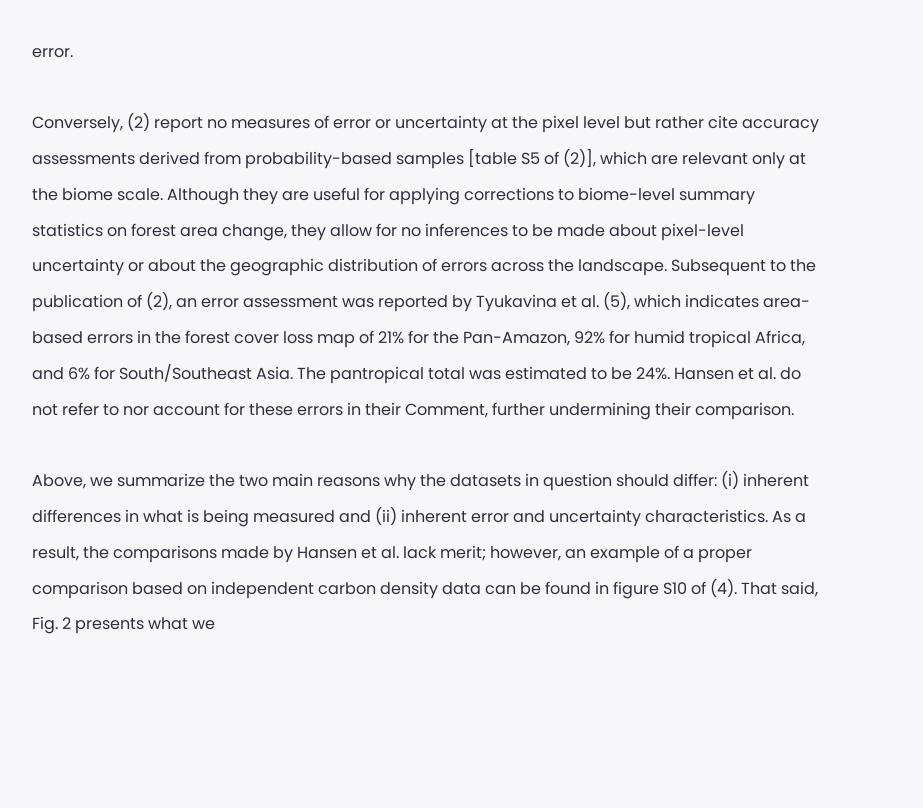error.

Conversely, (2) report no measures of error or uncertainty at the pixel level but rather cite accuracy assessments derived from probability-based samples [table S5 of (2)], which are relevant only at the biome scale. Although they are useful for applying corrections to biome-level summary statistics on forest area change, they allow for no inferences to be made about pixel-level uncertainty or about the geographic distribution of errors across the landscape. Subsequent to the publication of (2), an error assessment was reported by Tyukavina et al. (5), which indicates area-based errors in the forest cover loss map of 21% for the Pan-Amazon, 92% for humid tropical Africa, and 6% for South/Southeast Asia. The pantropical total was estimated to be 24%. Hansen et al. do not refer to nor account for these errors in their Comment, further undermining their comparison.

Above, we summarize the two main reasons why the datasets in question should differ: (i) inherent differences in what is being measured and (ii) inherent error and uncertainty characteristics. As a result, the comparisons made by Hansen et al. lack merit; however, an example of a proper comparison based on independent carbon density data can be found in figure S10 of (4). That said, Fig. 2 presents what we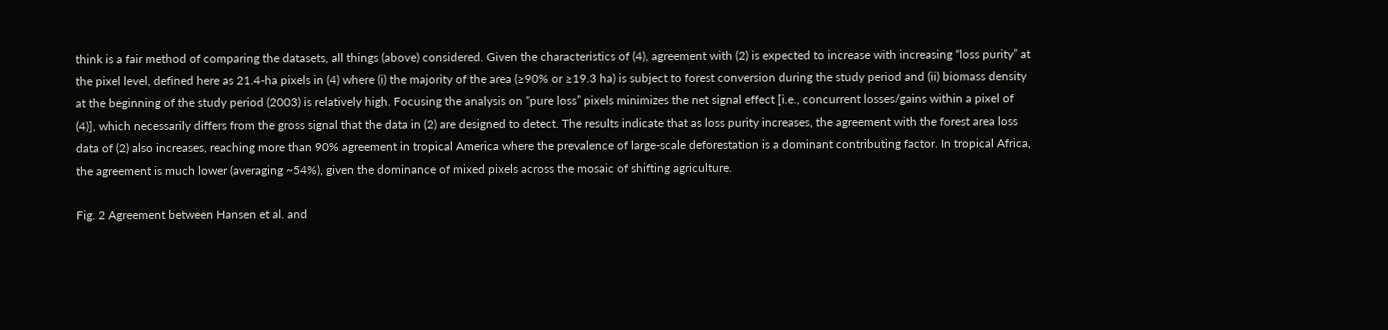think is a fair method of comparing the datasets, all things (above) considered. Given the characteristics of (4), agreement with (2) is expected to increase with increasing “loss purity” at the pixel level, defined here as 21.4-ha pixels in (4) where (i) the majority of the area (≥90% or ≥19.3 ha) is subject to forest conversion during the study period and (ii) biomass density at the beginning of the study period (2003) is relatively high. Focusing the analysis on “pure loss” pixels minimizes the net signal effect [i.e., concurrent losses/gains within a pixel of (4)], which necessarily differs from the gross signal that the data in (2) are designed to detect. The results indicate that as loss purity increases, the agreement with the forest area loss data of (2) also increases, reaching more than 90% agreement in tropical America where the prevalence of large-scale deforestation is a dominant contributing factor. In tropical Africa, the agreement is much lower (averaging ~54%), given the dominance of mixed pixels across the mosaic of shifting agriculture.

Fig. 2 Agreement between Hansen et al. and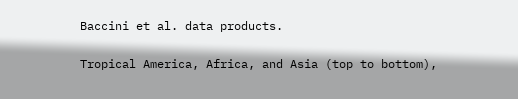Baccini et al. data products.

Tropical America, Africa, and Asia (top to bottom),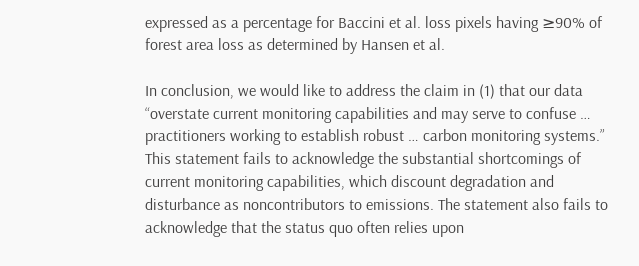expressed as a percentage for Baccini et al. loss pixels having ≥90% of forest area loss as determined by Hansen et al.

In conclusion, we would like to address the claim in (1) that our data “overstate current monitoring capabilities and may serve to confuse … practitioners working to establish robust … carbon monitoring systems.” This statement fails to acknowledge the substantial shortcomings of current monitoring capabilities, which discount degradation and disturbance as noncontributors to emissions. The statement also fails to acknowledge that the status quo often relies upon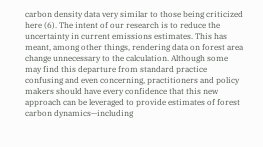carbon density data very similar to those being criticized here (6). The intent of our research is to reduce the uncertainty in current emissions estimates. This has meant, among other things, rendering data on forest area change unnecessary to the calculation. Although some may find this departure from standard practice confusing and even concerning, practitioners and policy makers should have every confidence that this new approach can be leveraged to provide estimates of forest carbon dynamics—including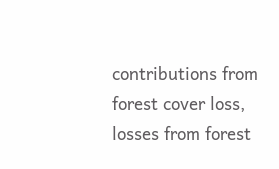contributions from forest cover loss, losses from forest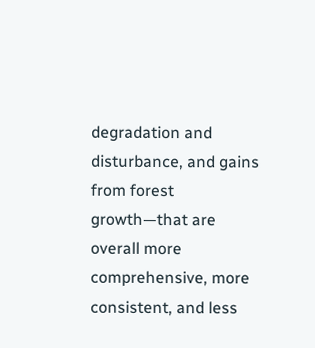degradation and disturbance, and gains from forest growth—that are overall more comprehensive, more consistent, and less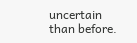uncertain than before.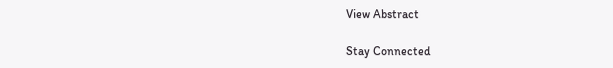View Abstract

Stay Connected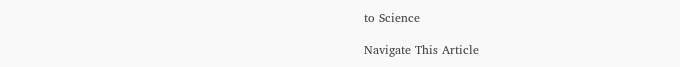to Science

Navigate This Article